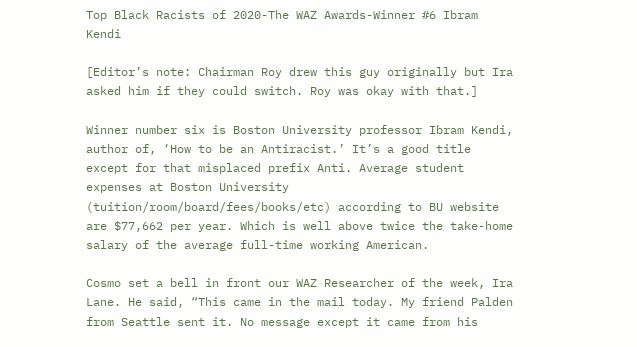Top Black Racists of 2020-The WAZ Awards-Winner #6 Ibram Kendi

[Editor’s note: Chairman Roy drew this guy originally but Ira asked him if they could switch. Roy was okay with that.]

Winner number six is Boston University professor Ibram Kendi, author of, ‘How to be an Antiracist.’ It’s a good title except for that misplaced prefix Anti. Average student expenses at Boston University (tuition/room/board/fees/books/etc) according to BU website are $77,662 per year. Which is well above twice the take-home salary of the average full-time working American.

Cosmo set a bell in front our WAZ Researcher of the week, Ira Lane. He said, “This came in the mail today. My friend Palden from Seattle sent it. No message except it came from his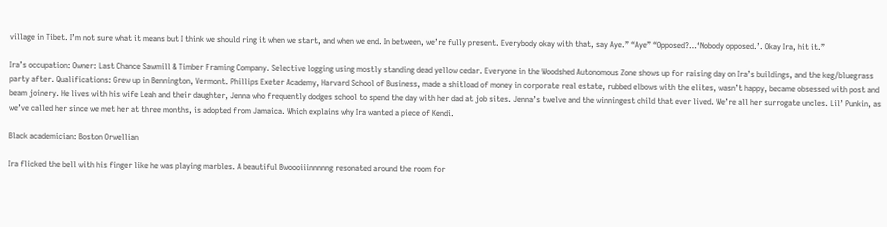village in Tibet. I’m not sure what it means but I think we should ring it when we start, and when we end. In between, we’re fully present. Everybody okay with that, say Aye.” “Aye” “Opposed?…‘Nobody opposed.’. Okay Ira, hit it.”

Ira’s occupation: Owner: Last Chance Sawmill & Timber Framing Company. Selective logging using mostly standing dead yellow cedar. Everyone in the Woodshed Autonomous Zone shows up for raising day on Ira’s buildings, and the keg/bluegrass party after. Qualifications: Grew up in Bennington, Vermont. Phillips Exeter Academy, Harvard School of Business, made a shitload of money in corporate real estate, rubbed elbows with the elites, wasn’t happy, became obsessed with post and beam joinery. He lives with his wife Leah and their daughter, Jenna who frequently dodges school to spend the day with her dad at job sites. Jenna’s twelve and the winningest child that ever lived. We’re all her surrogate uncles. Lil’ Punkin, as we’ve called her since we met her at three months, is adopted from Jamaica. Which explains why Ira wanted a piece of Kendi.

Black academician: Boston Orwellian

Ira flicked the bell with his finger like he was playing marbles. A beautiful Bwoooiiinnnnng resonated around the room for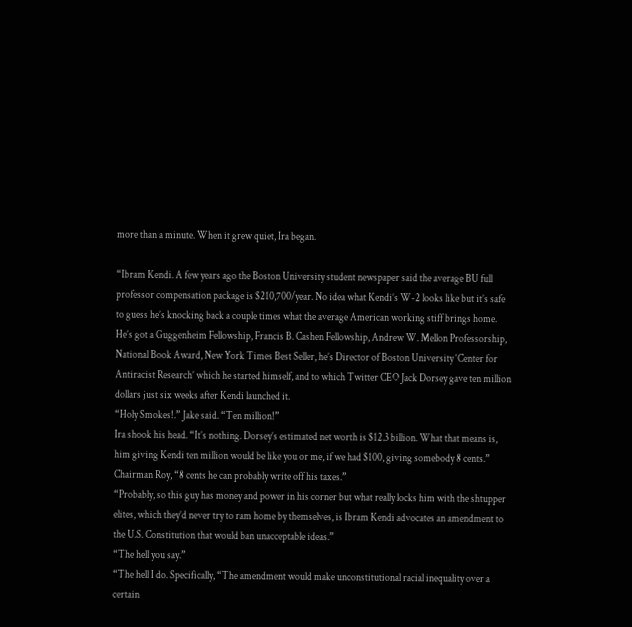more than a minute. When it grew quiet, Ira began.

“Ibram Kendi. A few years ago the Boston University student newspaper said the average BU full professor compensation package is $210,700/year. No idea what Kendi’s W-2 looks like but it’s safe to guess he’s knocking back a couple times what the average American working stiff brings home. He’s got a Guggenheim Fellowship, Francis B. Cashen Fellowship, Andrew W. Mellon Professorship, National Book Award, New York Times Best Seller, he’s Director of Boston University ‘Center for Antiracist Research’ which he started himself, and to which Twitter CEO Jack Dorsey gave ten million dollars just six weeks after Kendi launched it.
“Holy Smokes!.” Jake said. “Ten million!”
Ira shook his head. “It’s nothing. Dorsey’s estimated net worth is $12.3 billion. What that means is, him giving Kendi ten million would be like you or me, if we had $100, giving somebody 8 cents.”
Chairman Roy, “8 cents he can probably write off his taxes.”
“Probably, so this guy has money and power in his corner but what really locks him with the shtupper elites, which they’d never try to ram home by themselves, is Ibram Kendi advocates an amendment to the U.S. Constitution that would ban unacceptable ideas.”
“The hell you say.”
“The hell I do. Specifically, “The amendment would make unconstitutional racial inequality over a certain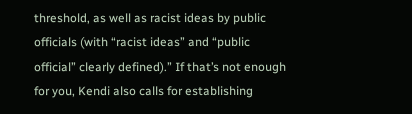threshold, as well as racist ideas by public officials (with “racist ideas” and “public official” clearly defined).” If that’s not enough for you, Kendi also calls for establishing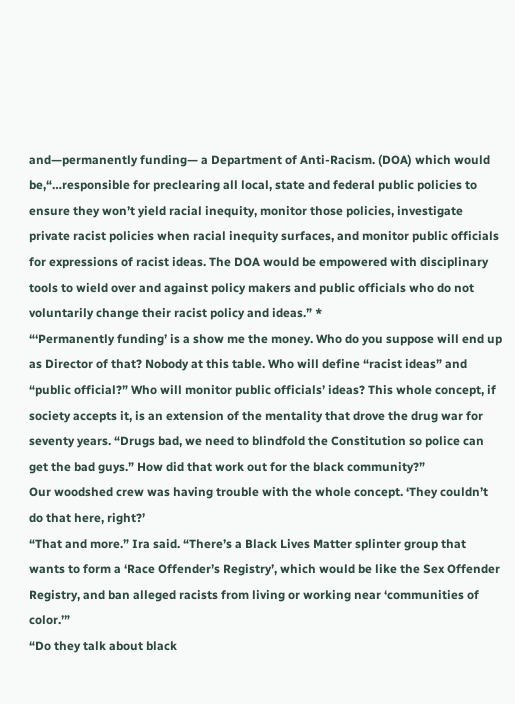and—permanently funding— a Department of Anti-Racism. (DOA) which would be,“…responsible for preclearing all local, state and federal public policies to ensure they won’t yield racial inequity, monitor those policies, investigate private racist policies when racial inequity surfaces, and monitor public officials for expressions of racist ideas. The DOA would be empowered with disciplinary tools to wield over and against policy makers and public officials who do not voluntarily change their racist policy and ideas.” *
“‘Permanently funding’ is a show me the money. Who do you suppose will end up as Director of that? Nobody at this table. Who will define “racist ideas” and “public official?” Who will monitor public officials’ ideas? This whole concept, if society accepts it, is an extension of the mentality that drove the drug war for seventy years. “Drugs bad, we need to blindfold the Constitution so police can get the bad guys.” How did that work out for the black community?”
Our woodshed crew was having trouble with the whole concept. ‘They couldn’t do that here, right?’
“That and more.” Ira said. “There’s a Black Lives Matter splinter group that wants to form a ‘Race Offender’s Registry’, which would be like the Sex Offender Registry, and ban alleged racists from living or working near ‘communities of color.’”
“Do they talk about black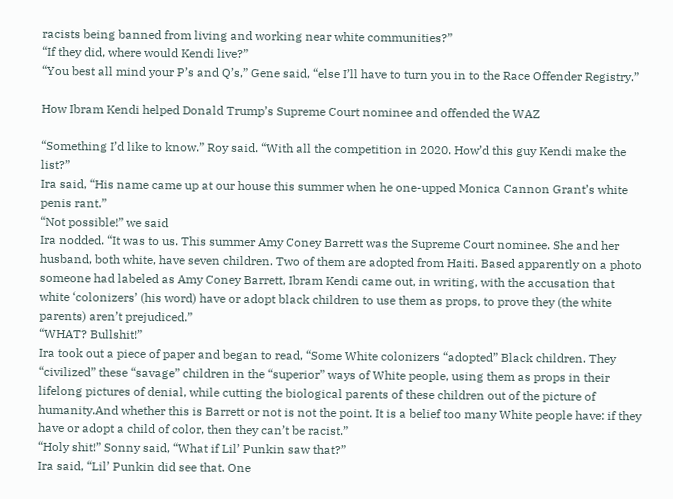racists being banned from living and working near white communities?”
“If they did, where would Kendi live?”
“You best all mind your P’s and Q’s,” Gene said, “else I’ll have to turn you in to the Race Offender Registry.”

How Ibram Kendi helped Donald Trump’s Supreme Court nominee and offended the WAZ

“Something I’d like to know.” Roy said. “With all the competition in 2020. How’d this guy Kendi make the list?”
Ira said, “His name came up at our house this summer when he one-upped Monica Cannon Grant’s white penis rant.”
“Not possible!” we said
Ira nodded. “It was to us. This summer Amy Coney Barrett was the Supreme Court nominee. She and her husband, both white, have seven children. Two of them are adopted from Haiti. Based apparently on a photo someone had labeled as Amy Coney Barrett, Ibram Kendi came out, in writing, with the accusation that white ‘colonizers’ (his word) have or adopt black children to use them as props, to prove they (the white parents) aren’t prejudiced.”
“WHAT? Bullshit!”
Ira took out a piece of paper and began to read, “Some White colonizers “adopted” Black children. They “civilized” these “savage” children in the “superior” ways of White people, using them as props in their lifelong pictures of denial, while cutting the biological parents of these children out of the picture of humanity.And whether this is Barrett or not is not the point. It is a belief too many White people have: if they have or adopt a child of color, then they can’t be racist.”
“Holy shit!” Sonny said, “What if Lil’ Punkin saw that?”
Ira said, “Lil’ Punkin did see that. One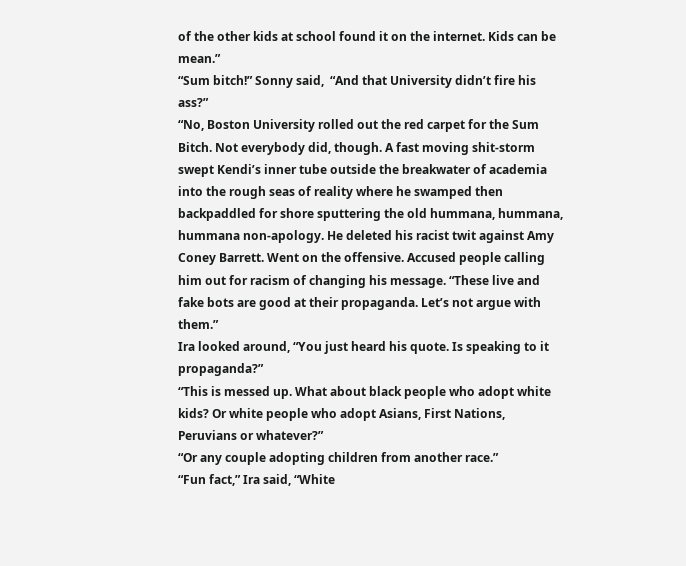of the other kids at school found it on the internet. Kids can be mean.”
“Sum bitch!” Sonny said,  “And that University didn’t fire his ass?”
“No, Boston University rolled out the red carpet for the Sum Bitch. Not everybody did, though. A fast moving shit-storm swept Kendi’s inner tube outside the breakwater of academia into the rough seas of reality where he swamped then backpaddled for shore sputtering the old hummana, hummana, hummana non-apology. He deleted his racist twit against Amy Coney Barrett. Went on the offensive. Accused people calling him out for racism of changing his message. “These live and fake bots are good at their propaganda. Let’s not argue with them.”
Ira looked around, “You just heard his quote. Is speaking to it propaganda?”
“This is messed up. What about black people who adopt white kids? Or white people who adopt Asians, First Nations, Peruvians or whatever?”
“Or any couple adopting children from another race.”
“Fun fact,” Ira said, “White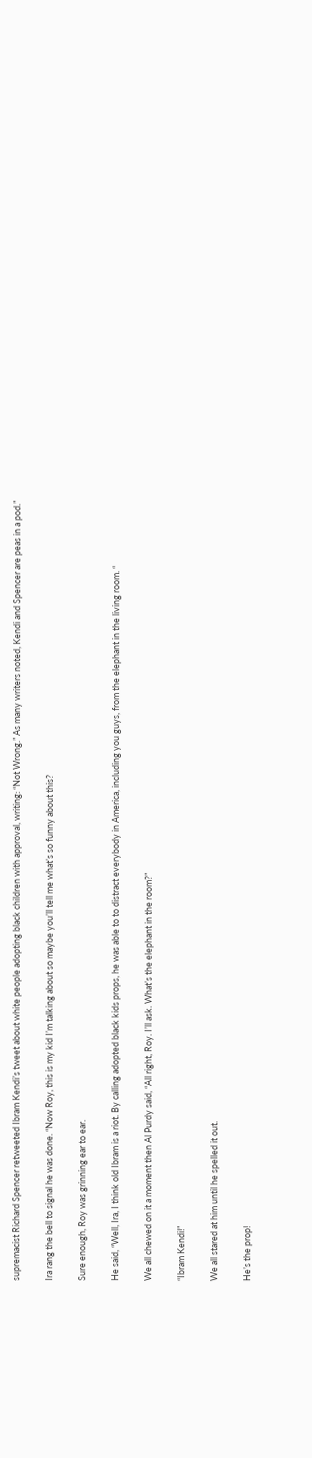supremacist Richard Spencer retweeted Ibram Kendi’s tweet about white people adopting black children with approval, writing: “Not Wrong.” As many writers noted, Kendi and Spencer are peas in a pod.”

Ira rang the bell to signal he was done. “Now Roy, this is my kid I’m talking about so maybe you’ll tell me what’s so funny about this?

Sure enough, Roy was grinning ear to ear.

He said, “Well, Ira, I think old Ibram is a riot. By calling adopted black kids props, he was able to to distract everybody in America, including you guys, from the elephant in the living room. “

We all chewed on it a moment then Al Purdy said, “All right, Roy. I’ll ask. What’s the elephant in the room?”

“Ibram Kendi!”

We all stared at him until he spelled it out.

He’s the prop!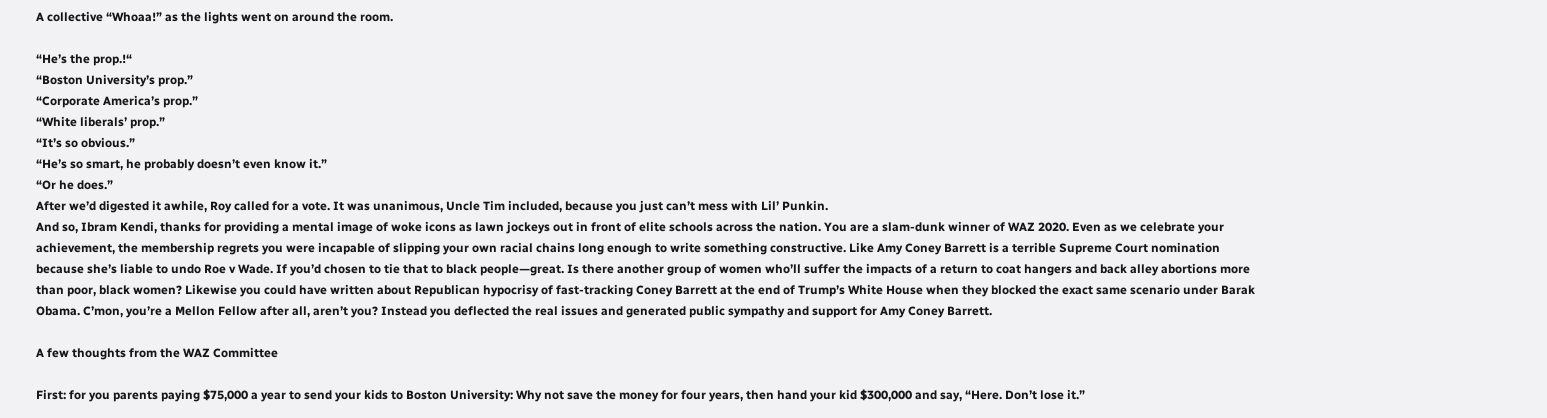A collective “Whoaa!” as the lights went on around the room.

“He’s the prop.!“
“Boston University’s prop.”
“Corporate America’s prop.”
“White liberals’ prop.”
“It’s so obvious.”
“He’s so smart, he probably doesn’t even know it.”
“Or he does.”
After we’d digested it awhile, Roy called for a vote. It was unanimous, Uncle Tim included, because you just can’t mess with Lil’ Punkin.
And so, Ibram Kendi, thanks for providing a mental image of woke icons as lawn jockeys out in front of elite schools across the nation. You are a slam-dunk winner of WAZ 2020. Even as we celebrate your achievement, the membership regrets you were incapable of slipping your own racial chains long enough to write something constructive. Like Amy Coney Barrett is a terrible Supreme Court nomination because she’s liable to undo Roe v Wade. If you’d chosen to tie that to black people—great. Is there another group of women who’ll suffer the impacts of a return to coat hangers and back alley abortions more than poor, black women? Likewise you could have written about Republican hypocrisy of fast-tracking Coney Barrett at the end of Trump’s White House when they blocked the exact same scenario under Barak Obama. C’mon, you’re a Mellon Fellow after all, aren’t you? Instead you deflected the real issues and generated public sympathy and support for Amy Coney Barrett.

A few thoughts from the WAZ Committee

First: for you parents paying $75,000 a year to send your kids to Boston University: Why not save the money for four years, then hand your kid $300,000 and say, “Here. Don’t lose it.”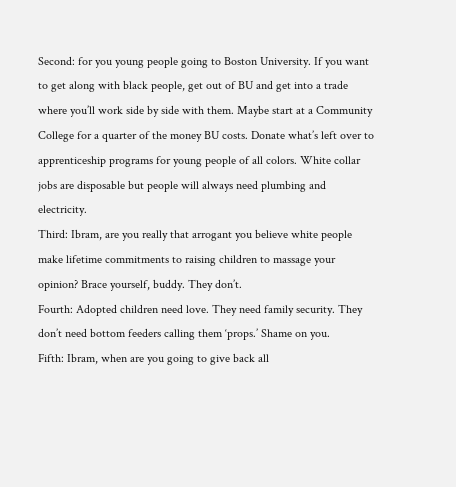Second: for you young people going to Boston University. If you want to get along with black people, get out of BU and get into a trade where you’ll work side by side with them. Maybe start at a Community College for a quarter of the money BU costs. Donate what’s left over to apprenticeship programs for young people of all colors. White collar jobs are disposable but people will always need plumbing and electricity.
Third: Ibram, are you really that arrogant you believe white people make lifetime commitments to raising children to massage your opinion? Brace yourself, buddy. They don’t.
Fourth: Adopted children need love. They need family security. They don’t need bottom feeders calling them ‘props.’ Shame on you.
Fifth: Ibram, when are you going to give back all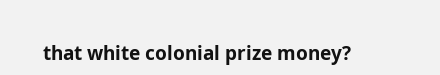that white colonial prize money?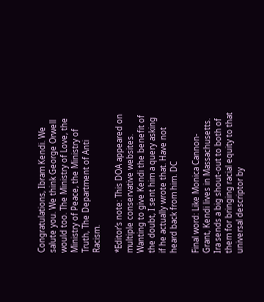Congratulations, Ibram Kendi. We salute you. We think George Orwell would too. The Ministry of Love, the Ministry of Peace, the Ministry of Truth, The Department of Anti Racism.

*Editor’s note: This DOA appeared on multiple conservative websites. Wanting to give Kendi the benefit of the doubt, I sent him a query asking if he actually wrote that. Have not heard back from him. DC

Final word: Like Monica Cannon-Grant, Kendi lives in Massachusetts. Ira sends a big shout-out to both of them for bringing racial equity to that universal descriptor by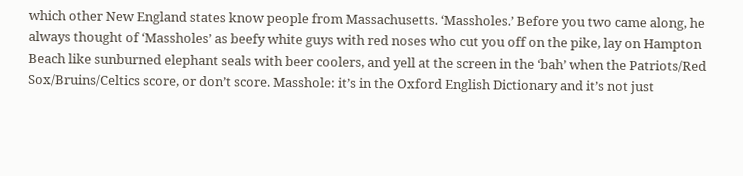which other New England states know people from Massachusetts. ‘Massholes.’ Before you two came along, he always thought of ‘Massholes’ as beefy white guys with red noses who cut you off on the pike, lay on Hampton Beach like sunburned elephant seals with beer coolers, and yell at the screen in the ‘bah’ when the Patriots/Red Sox/Bruins/Celtics score, or don’t score. Masshole: it’s in the Oxford English Dictionary and it’s not just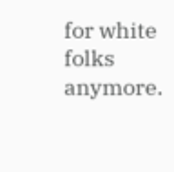for white folks anymore.